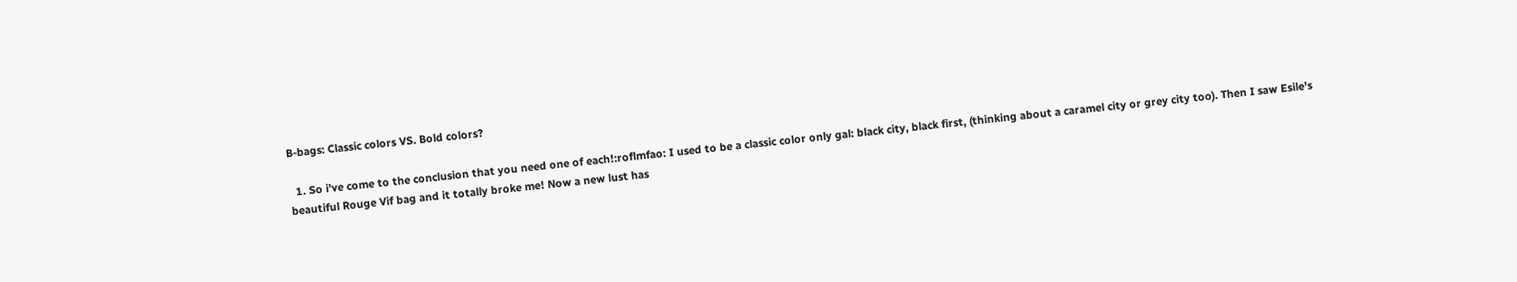B-bags: Classic colors VS. Bold colors?

  1. So i've come to the conclusion that you need one of each!:roflmfao: I used to be a classic color only gal: black city, black first, (thinking about a caramel city or grey city too). Then I saw Esile's beautiful Rouge Vif bag and it totally broke me! Now a new lust has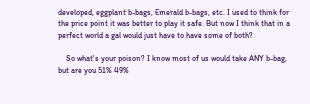developed, eggplant b-bags, Emerald b-bags, etc. I used to think for the price point it was better to play it safe. But now I think that in a perfect world a gal would just have to have some of both?

    So what's your poison? I know most of us would take ANY b-bag, but are you 51% 49%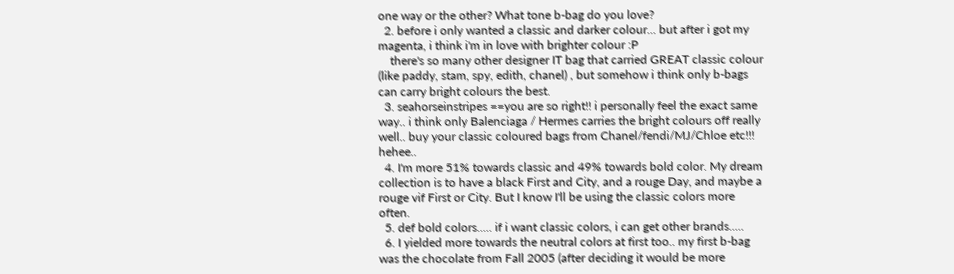one way or the other? What tone b-bag do you love?
  2. before i only wanted a classic and darker colour... but after i got my magenta, i think i'm in love with brighter colour :P
    there's so many other designer IT bag that carried GREAT classic colour (like paddy, stam, spy, edith, chanel) , but somehow i think only b-bags can carry bright colours the best.
  3. seahorseinstripes ==you are so right!! i personally feel the exact same way.. i think only Balenciaga / Hermes carries the bright colours off really well.. buy your classic coloured bags from Chanel/fendi/MJ/Chloe etc!!! hehee..
  4. I'm more 51% towards classic and 49% towards bold color. My dream collection is to have a black First and City, and a rouge Day, and maybe a rouge vif First or City. But I know I'll be using the classic colors more often.
  5. def bold colors..... if i want classic colors, i can get other brands.....
  6. I yielded more towards the neutral colors at first too.. my first b-bag was the chocolate from Fall 2005 (after deciding it would be more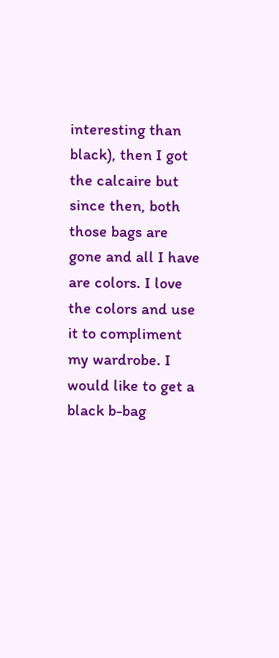interesting than black), then I got the calcaire but since then, both those bags are gone and all I have are colors. I love the colors and use it to compliment my wardrobe. I would like to get a black b-bag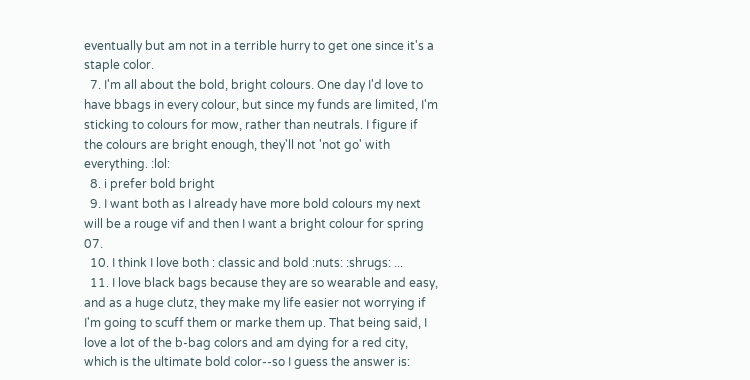eventually but am not in a terrible hurry to get one since it's a staple color.
  7. I'm all about the bold, bright colours. One day I'd love to have bbags in every colour, but since my funds are limited, I'm sticking to colours for mow, rather than neutrals. I figure if the colours are bright enough, they'll not 'not go' with everything. :lol:
  8. i prefer bold bright
  9. I want both as I already have more bold colours my next will be a rouge vif and then I want a bright colour for spring 07.
  10. I think I love both : classic and bold :nuts: :shrugs: ...
  11. I love black bags because they are so wearable and easy, and as a huge clutz, they make my life easier not worrying if I'm going to scuff them or marke them up. That being said, I love a lot of the b-bag colors and am dying for a red city, which is the ultimate bold color--so I guess the answer is: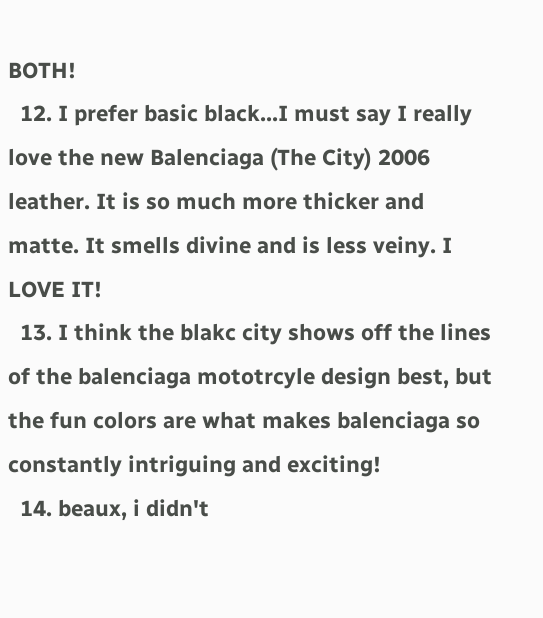BOTH!
  12. I prefer basic black...I must say I really love the new Balenciaga (The City) 2006 leather. It is so much more thicker and matte. It smells divine and is less veiny. I LOVE IT!
  13. I think the blakc city shows off the lines of the balenciaga mototrcyle design best, but the fun colors are what makes balenciaga so constantly intriguing and exciting!
  14. beaux, i didn't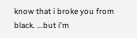know that i broke you from black. ...but i'm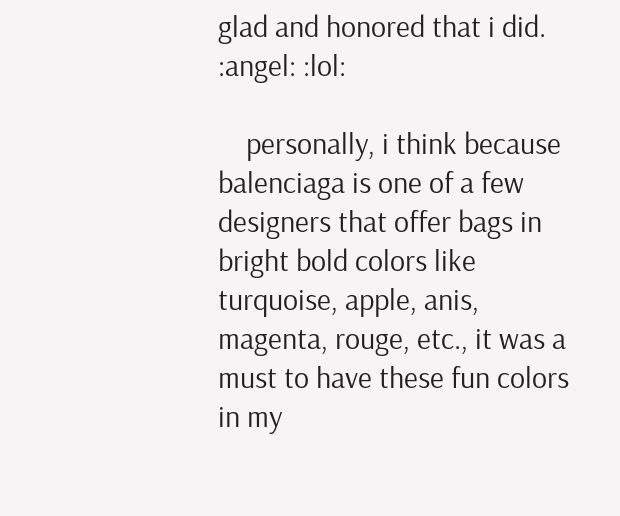glad and honored that i did. :angel: :lol:

    personally, i think because balenciaga is one of a few designers that offer bags in bright bold colors like turquoise, apple, anis, magenta, rouge, etc., it was a must to have these fun colors in my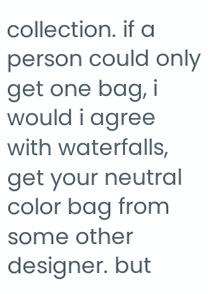collection. if a person could only get one bag, i would i agree with waterfalls, get your neutral color bag from some other designer. but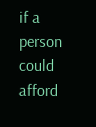if a person could afford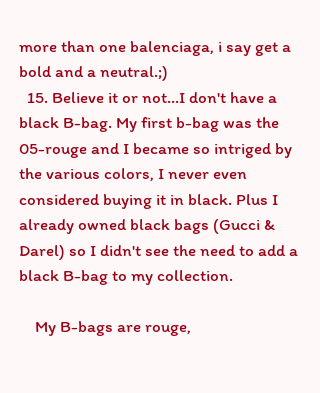more than one balenciaga, i say get a bold and a neutral.;)
  15. Believe it or not...I don't have a black B-bag. My first b-bag was the 05-rouge and I became so intriged by the various colors, I never even considered buying it in black. Plus I already owned black bags (Gucci & Darel) so I didn't see the need to add a black B-bag to my collection.

    My B-bags are rouge,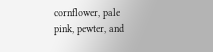cornflower, pale pink, pewter, and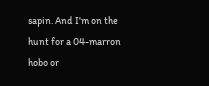sapin. And I'm on the hunt for a 04-marron hobo or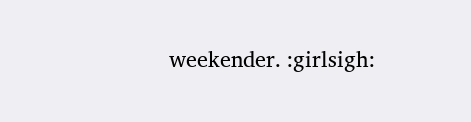weekender. :girlsigh: